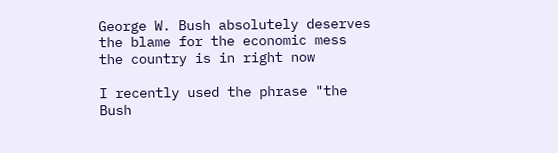George W. Bush absolutely deserves the blame for the economic mess the country is in right now

I recently used the phrase "the Bush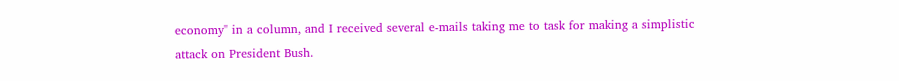economy" in a column, and I received several e-mails taking me to task for making a simplistic attack on President Bush.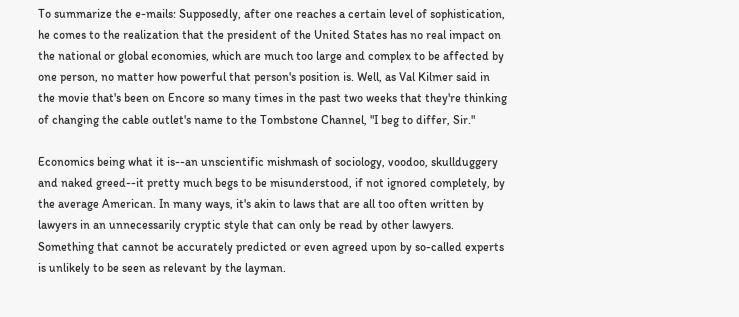To summarize the e-mails: Supposedly, after one reaches a certain level of sophistication, he comes to the realization that the president of the United States has no real impact on the national or global economies, which are much too large and complex to be affected by one person, no matter how powerful that person's position is. Well, as Val Kilmer said in the movie that's been on Encore so many times in the past two weeks that they're thinking of changing the cable outlet's name to the Tombstone Channel, "I beg to differ, Sir."

Economics being what it is--an unscientific mishmash of sociology, voodoo, skullduggery and naked greed--it pretty much begs to be misunderstood, if not ignored completely, by the average American. In many ways, it's akin to laws that are all too often written by lawyers in an unnecessarily cryptic style that can only be read by other lawyers. Something that cannot be accurately predicted or even agreed upon by so-called experts is unlikely to be seen as relevant by the layman.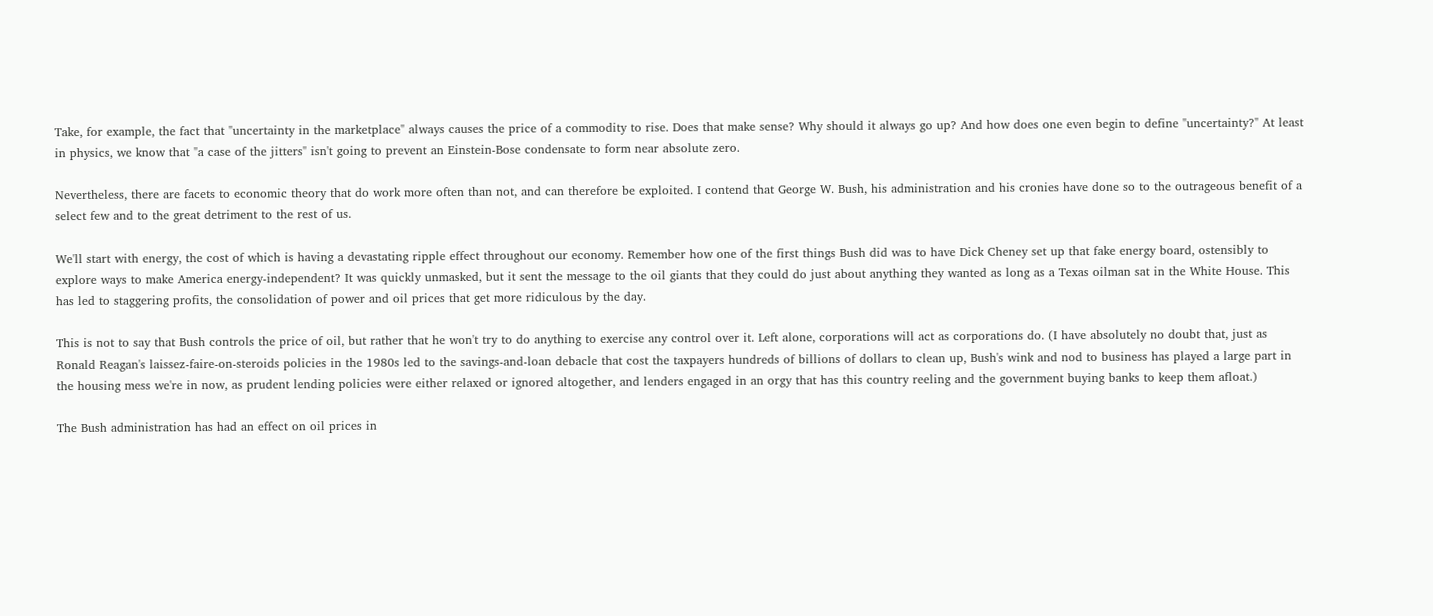Take, for example, the fact that "uncertainty in the marketplace" always causes the price of a commodity to rise. Does that make sense? Why should it always go up? And how does one even begin to define "uncertainty?" At least in physics, we know that "a case of the jitters" isn't going to prevent an Einstein-Bose condensate to form near absolute zero.

Nevertheless, there are facets to economic theory that do work more often than not, and can therefore be exploited. I contend that George W. Bush, his administration and his cronies have done so to the outrageous benefit of a select few and to the great detriment to the rest of us.

We'll start with energy, the cost of which is having a devastating ripple effect throughout our economy. Remember how one of the first things Bush did was to have Dick Cheney set up that fake energy board, ostensibly to explore ways to make America energy-independent? It was quickly unmasked, but it sent the message to the oil giants that they could do just about anything they wanted as long as a Texas oilman sat in the White House. This has led to staggering profits, the consolidation of power and oil prices that get more ridiculous by the day.

This is not to say that Bush controls the price of oil, but rather that he won't try to do anything to exercise any control over it. Left alone, corporations will act as corporations do. (I have absolutely no doubt that, just as Ronald Reagan's laissez-faire-on-steroids policies in the 1980s led to the savings-and-loan debacle that cost the taxpayers hundreds of billions of dollars to clean up, Bush's wink and nod to business has played a large part in the housing mess we're in now, as prudent lending policies were either relaxed or ignored altogether, and lenders engaged in an orgy that has this country reeling and the government buying banks to keep them afloat.)

The Bush administration has had an effect on oil prices in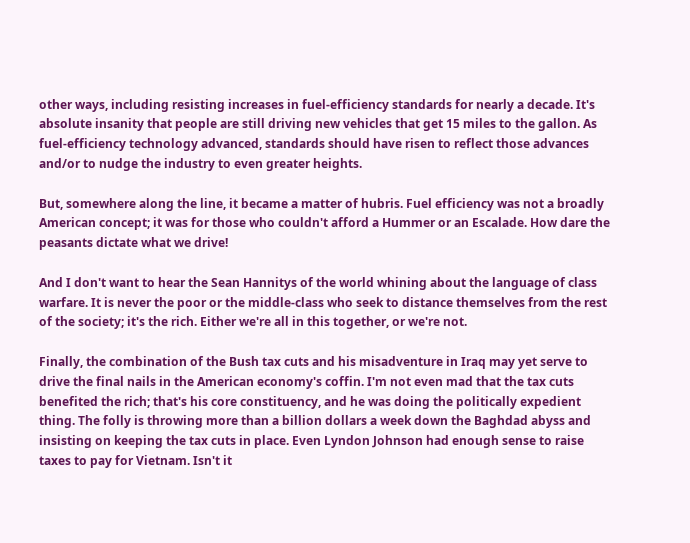other ways, including resisting increases in fuel-efficiency standards for nearly a decade. It's absolute insanity that people are still driving new vehicles that get 15 miles to the gallon. As fuel-efficiency technology advanced, standards should have risen to reflect those advances and/or to nudge the industry to even greater heights.

But, somewhere along the line, it became a matter of hubris. Fuel efficiency was not a broadly American concept; it was for those who couldn't afford a Hummer or an Escalade. How dare the peasants dictate what we drive!

And I don't want to hear the Sean Hannitys of the world whining about the language of class warfare. It is never the poor or the middle-class who seek to distance themselves from the rest of the society; it's the rich. Either we're all in this together, or we're not.

Finally, the combination of the Bush tax cuts and his misadventure in Iraq may yet serve to drive the final nails in the American economy's coffin. I'm not even mad that the tax cuts benefited the rich; that's his core constituency, and he was doing the politically expedient thing. The folly is throwing more than a billion dollars a week down the Baghdad abyss and insisting on keeping the tax cuts in place. Even Lyndon Johnson had enough sense to raise taxes to pay for Vietnam. Isn't it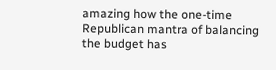amazing how the one-time Republican mantra of balancing the budget has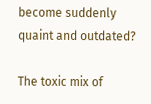become suddenly quaint and outdated?

The toxic mix of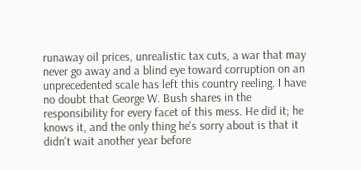runaway oil prices, unrealistic tax cuts, a war that may never go away and a blind eye toward corruption on an unprecedented scale has left this country reeling. I have no doubt that George W. Bush shares in the responsibility for every facet of this mess. He did it; he knows it, and the only thing he's sorry about is that it didn't wait another year before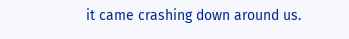it came crashing down around us.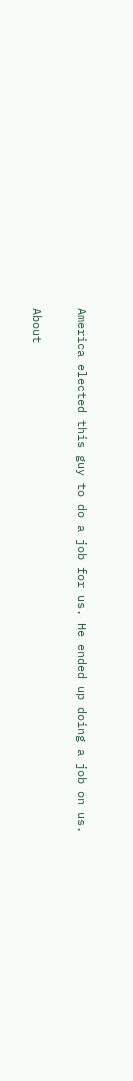America elected this guy to do a job for us. He ended up doing a job on us.

About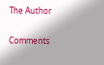The Author

Comments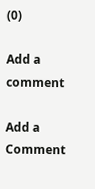(0)

Add a comment

Add a Comment